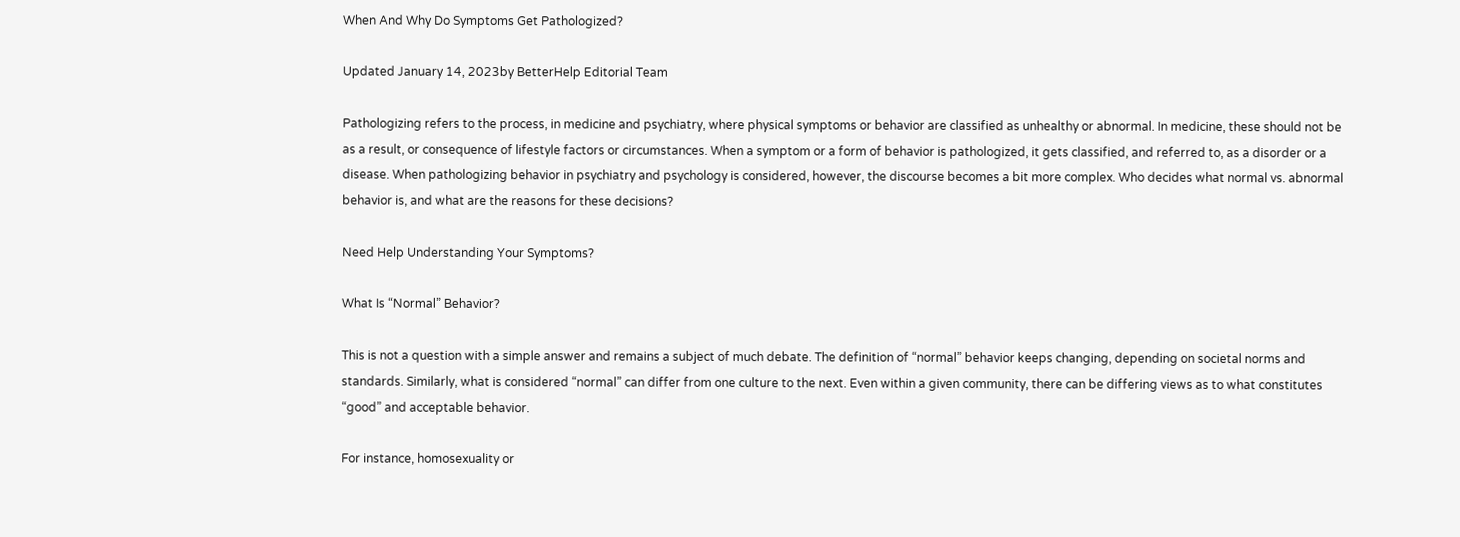When And Why Do Symptoms Get Pathologized?

Updated January 14, 2023by BetterHelp Editorial Team

Pathologizing refers to the process, in medicine and psychiatry, where physical symptoms or behavior are classified as unhealthy or abnormal. In medicine, these should not be as a result, or consequence of lifestyle factors or circumstances. When a symptom or a form of behavior is pathologized, it gets classified, and referred to, as a disorder or a disease. When pathologizing behavior in psychiatry and psychology is considered, however, the discourse becomes a bit more complex. Who decides what normal vs. abnormal behavior is, and what are the reasons for these decisions?

Need Help Understanding Your Symptoms?

What Is “Normal” Behavior?

This is not a question with a simple answer and remains a subject of much debate. The definition of “normal” behavior keeps changing, depending on societal norms and standards. Similarly, what is considered “normal” can differ from one culture to the next. Even within a given community, there can be differing views as to what constitutes “good” and acceptable behavior.

For instance, homosexuality or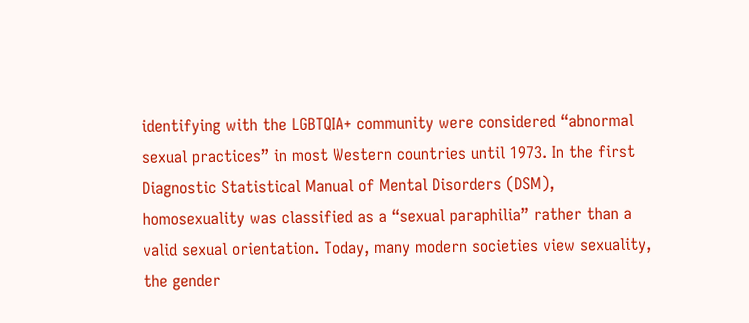identifying with the LGBTQIA+ community were considered “abnormal sexual practices” in most Western countries until 1973. In the first Diagnostic Statistical Manual of Mental Disorders (DSM), homosexuality was classified as a “sexual paraphilia” rather than a valid sexual orientation. Today, many modern societies view sexuality, the gender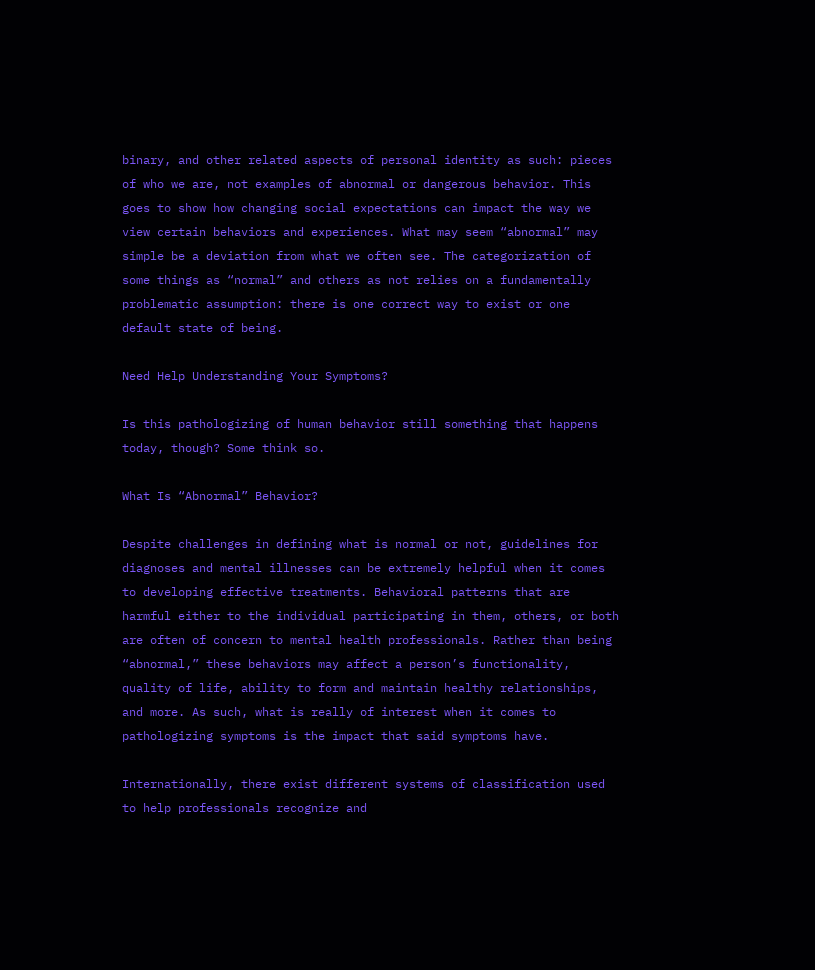binary, and other related aspects of personal identity as such: pieces of who we are, not examples of abnormal or dangerous behavior. This goes to show how changing social expectations can impact the way we view certain behaviors and experiences. What may seem “abnormal” may simple be a deviation from what we often see. The categorization of some things as “normal” and others as not relies on a fundamentally problematic assumption: there is one correct way to exist or one default state of being.

Need Help Understanding Your Symptoms?

Is this pathologizing of human behavior still something that happens today, though? Some think so.

What Is “Abnormal” Behavior?

Despite challenges in defining what is normal or not, guidelines for diagnoses and mental illnesses can be extremely helpful when it comes to developing effective treatments. Behavioral patterns that are harmful either to the individual participating in them, others, or both are often of concern to mental health professionals. Rather than being “abnormal,” these behaviors may affect a person’s functionality, quality of life, ability to form and maintain healthy relationships, and more. As such, what is really of interest when it comes to pathologizing symptoms is the impact that said symptoms have.

Internationally, there exist different systems of classification used to help professionals recognize and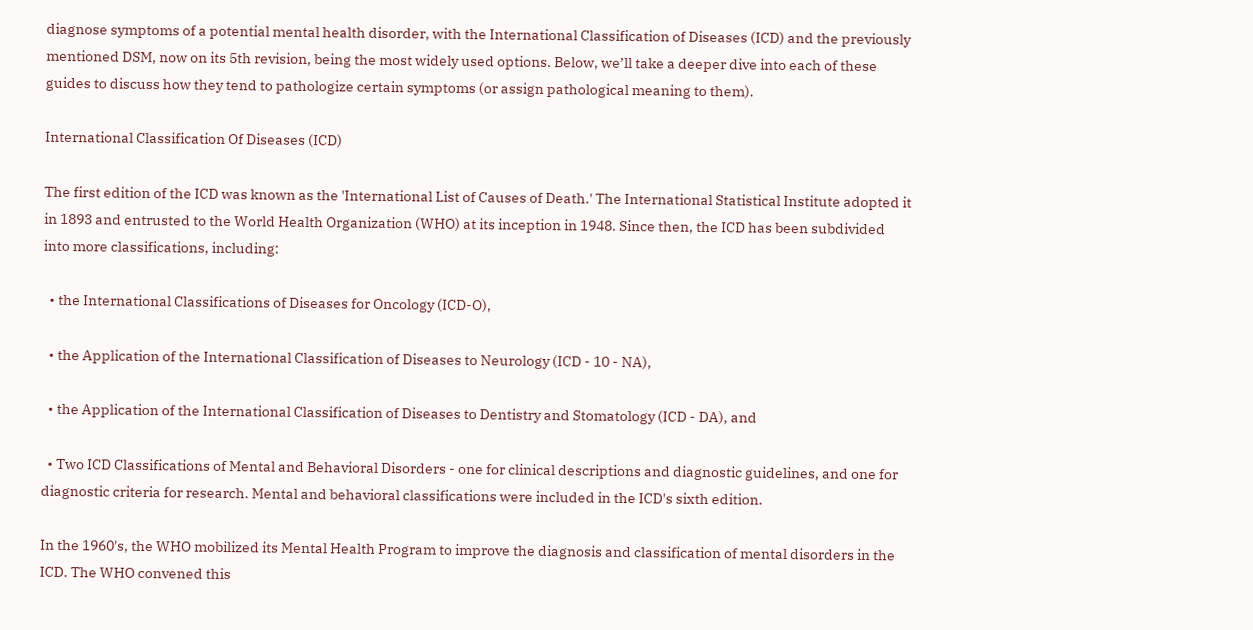diagnose symptoms of a potential mental health disorder, with the International Classification of Diseases (ICD) and the previously mentioned DSM, now on its 5th revision, being the most widely used options. Below, we’ll take a deeper dive into each of these guides to discuss how they tend to pathologize certain symptoms (or assign pathological meaning to them).

International Classification Of Diseases (ICD)

The first edition of the ICD was known as the 'International List of Causes of Death.' The International Statistical Institute adopted it in 1893 and entrusted to the World Health Organization (WHO) at its inception in 1948. Since then, the ICD has been subdivided into more classifications, including:

  • the International Classifications of Diseases for Oncology (ICD-O),

  • the Application of the International Classification of Diseases to Neurology (ICD - 10 - NA),

  • the Application of the International Classification of Diseases to Dentistry and Stomatology (ICD - DA), and

  • Two ICD Classifications of Mental and Behavioral Disorders - one for clinical descriptions and diagnostic guidelines, and one for diagnostic criteria for research. Mental and behavioral classifications were included in the ICD's sixth edition.

In the 1960's, the WHO mobilized its Mental Health Program to improve the diagnosis and classification of mental disorders in the ICD. The WHO convened this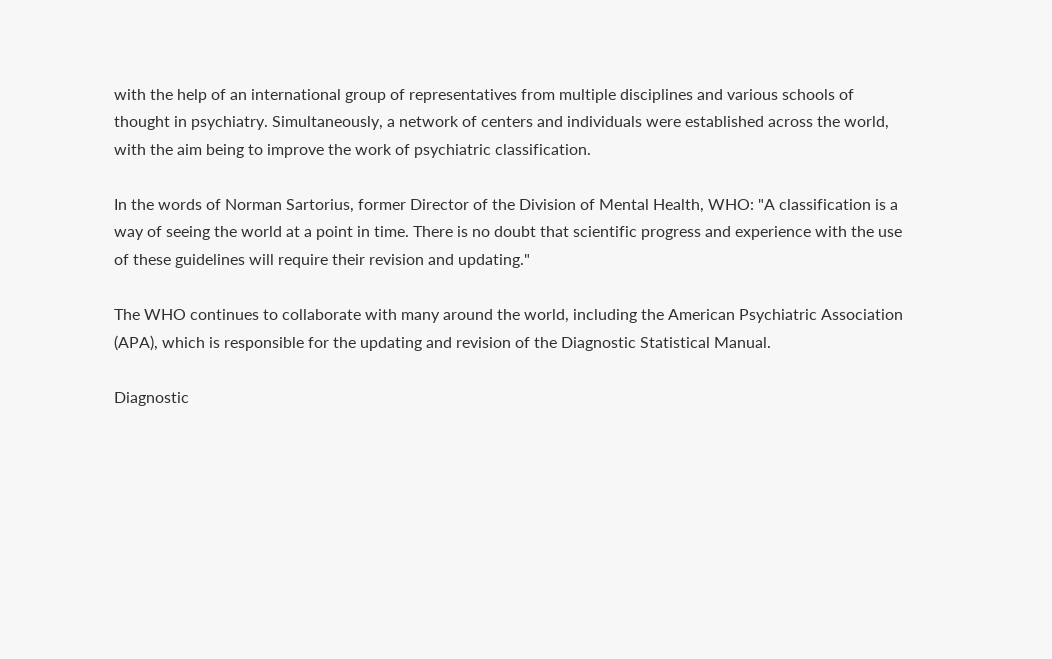with the help of an international group of representatives from multiple disciplines and various schools of thought in psychiatry. Simultaneously, a network of centers and individuals were established across the world, with the aim being to improve the work of psychiatric classification.

In the words of Norman Sartorius, former Director of the Division of Mental Health, WHO: "A classification is a way of seeing the world at a point in time. There is no doubt that scientific progress and experience with the use of these guidelines will require their revision and updating."

The WHO continues to collaborate with many around the world, including the American Psychiatric Association (APA), which is responsible for the updating and revision of the Diagnostic Statistical Manual.

Diagnostic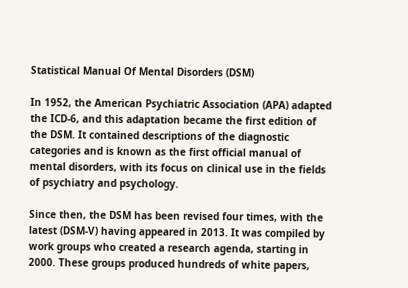Statistical Manual Of Mental Disorders (DSM)

In 1952, the American Psychiatric Association (APA) adapted the ICD-6, and this adaptation became the first edition of the DSM. It contained descriptions of the diagnostic categories and is known as the first official manual of mental disorders, with its focus on clinical use in the fields of psychiatry and psychology.

Since then, the DSM has been revised four times, with the latest (DSM-V) having appeared in 2013. It was compiled by work groups who created a research agenda, starting in 2000. These groups produced hundreds of white papers,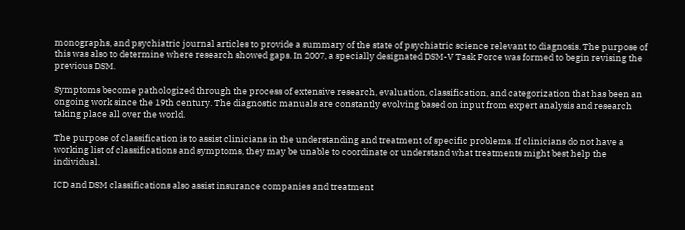monographs, and psychiatric journal articles to provide a summary of the state of psychiatric science relevant to diagnosis. The purpose of this was also to determine where research showed gaps. In 2007, a specially designated DSM-V Task Force was formed to begin revising the previous DSM.

Symptoms become pathologized through the process of extensive research, evaluation, classification, and categorization that has been an ongoing work since the 19th century. The diagnostic manuals are constantly evolving based on input from expert analysis and research taking place all over the world.

The purpose of classification is to assist clinicians in the understanding and treatment of specific problems. If clinicians do not have a working list of classifications and symptoms, they may be unable to coordinate or understand what treatments might best help the individual.

ICD and DSM classifications also assist insurance companies and treatment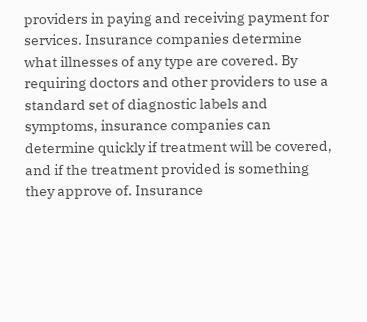providers in paying and receiving payment for services. Insurance companies determine what illnesses of any type are covered. By requiring doctors and other providers to use a standard set of diagnostic labels and symptoms, insurance companies can determine quickly if treatment will be covered, and if the treatment provided is something they approve of. Insurance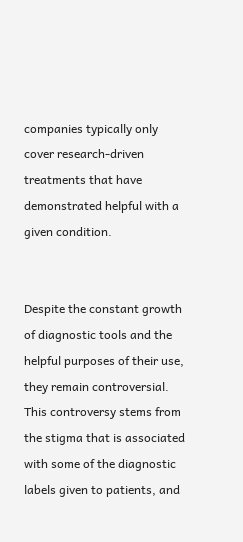companies typically only cover research-driven treatments that have demonstrated helpful with a given condition.


Despite the constant growth of diagnostic tools and the helpful purposes of their use, they remain controversial. This controversy stems from the stigma that is associated with some of the diagnostic labels given to patients, and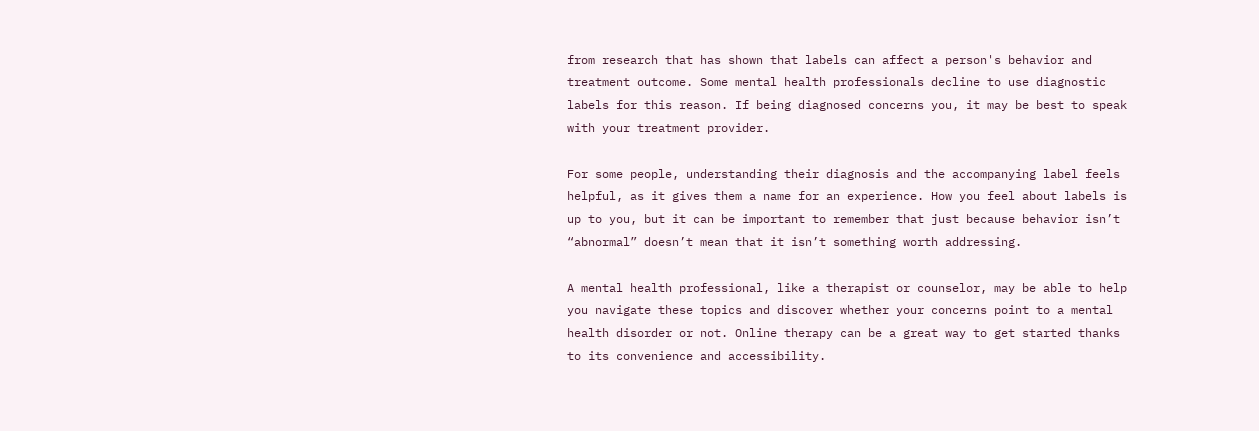from research that has shown that labels can affect a person's behavior and treatment outcome. Some mental health professionals decline to use diagnostic labels for this reason. If being diagnosed concerns you, it may be best to speak with your treatment provider.

For some people, understanding their diagnosis and the accompanying label feels helpful, as it gives them a name for an experience. How you feel about labels is up to you, but it can be important to remember that just because behavior isn’t “abnormal” doesn’t mean that it isn’t something worth addressing.

A mental health professional, like a therapist or counselor, may be able to help you navigate these topics and discover whether your concerns point to a mental health disorder or not. Online therapy can be a great way to get started thanks to its convenience and accessibility.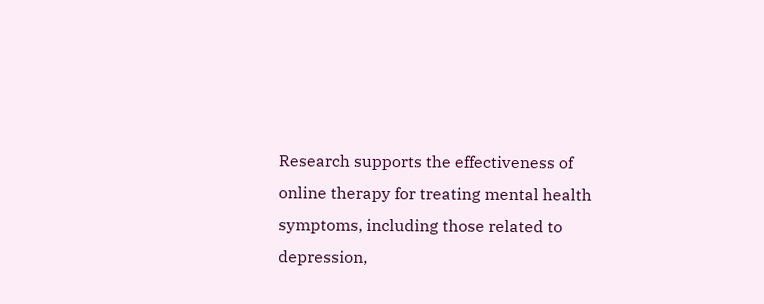Research supports the effectiveness of online therapy for treating mental health symptoms, including those related to depression,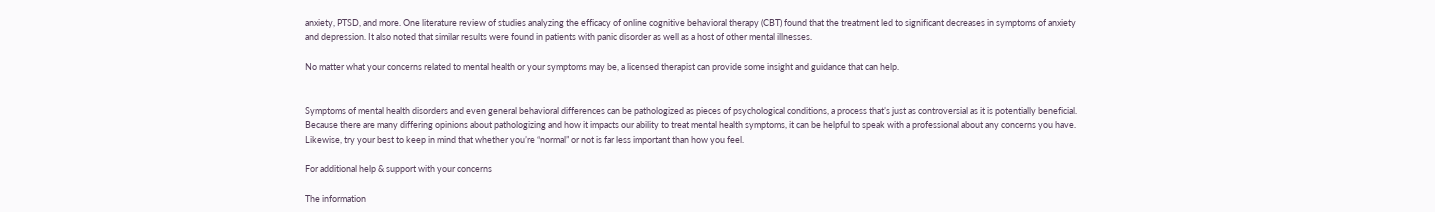anxiety, PTSD, and more. One literature review of studies analyzing the efficacy of online cognitive behavioral therapy (CBT) found that the treatment led to significant decreases in symptoms of anxiety and depression. It also noted that similar results were found in patients with panic disorder as well as a host of other mental illnesses.

No matter what your concerns related to mental health or your symptoms may be, a licensed therapist can provide some insight and guidance that can help.


Symptoms of mental health disorders and even general behavioral differences can be pathologized as pieces of psychological conditions, a process that’s just as controversial as it is potentially beneficial. Because there are many differing opinions about pathologizing and how it impacts our ability to treat mental health symptoms, it can be helpful to speak with a professional about any concerns you have. Likewise, try your best to keep in mind that whether you’re “normal” or not is far less important than how you feel.

For additional help & support with your concerns

The information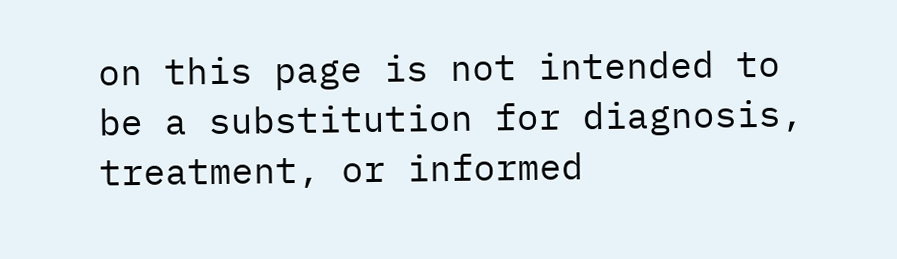on this page is not intended to be a substitution for diagnosis, treatment, or informed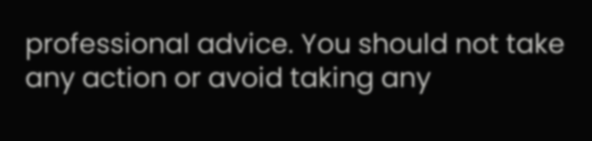professional advice. You should not take any action or avoid taking any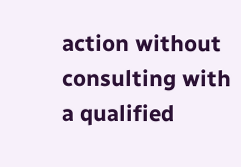action without consulting with a qualified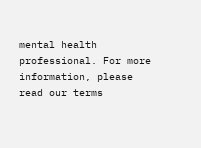mental health professional. For more information, please read our terms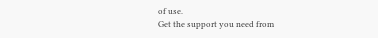of use.
Get the support you need from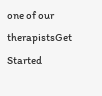one of our therapistsGet Started